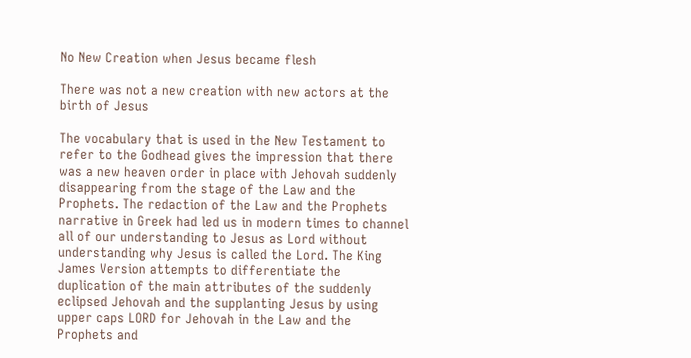No New Creation when Jesus became flesh

There was not a new creation with new actors at the birth of Jesus

The vocabulary that is used in the New Testament to refer to the Godhead gives the impression that there was a new heaven order in place with Jehovah suddenly disappearing from the stage of the Law and the Prophets. The redaction of the Law and the Prophets narrative in Greek had led us in modern times to channel all of our understanding to Jesus as Lord without  understanding why Jesus is called the Lord. The King James Version attempts to differentiate the duplication of the main attributes of the suddenly eclipsed Jehovah and the supplanting Jesus by using upper caps LORD for Jehovah in the Law and the Prophets and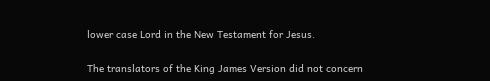lower case Lord in the New Testament for Jesus.

The translators of the King James Version did not concern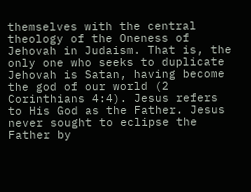themselves with the central theology of the Oneness of Jehovah in Judaism. That is, the only one who seeks to duplicate Jehovah is Satan, having become the god of our world (2 Corinthians 4:4). Jesus refers to His God as the Father. Jesus never sought to eclipse the Father by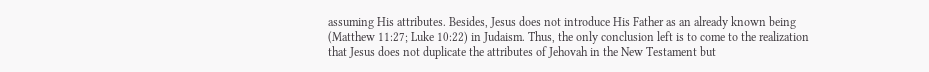assuming His attributes. Besides, Jesus does not introduce His Father as an already known being (Matthew 11:27; Luke 10:22) in Judaism. Thus, the only conclusion left is to come to the realization that Jesus does not duplicate the attributes of Jehovah in the New Testament but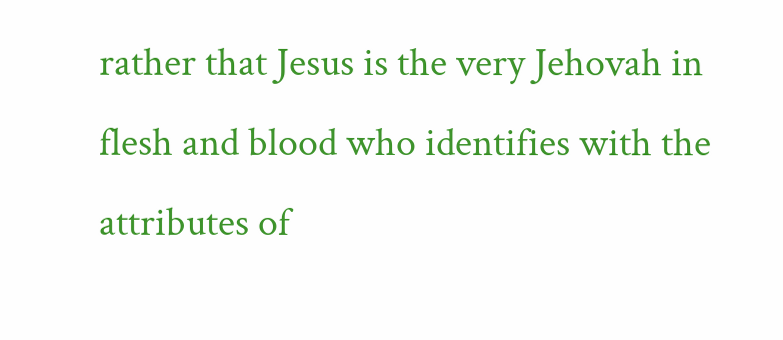rather that Jesus is the very Jehovah in flesh and blood who identifies with the attributes of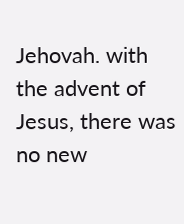Jehovah. with the advent of Jesus, there was no new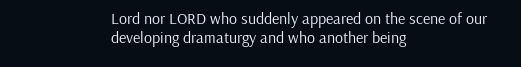Lord nor LORD who suddenly appeared on the scene of our developing dramaturgy and who another being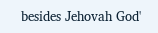besides Jehovah God'